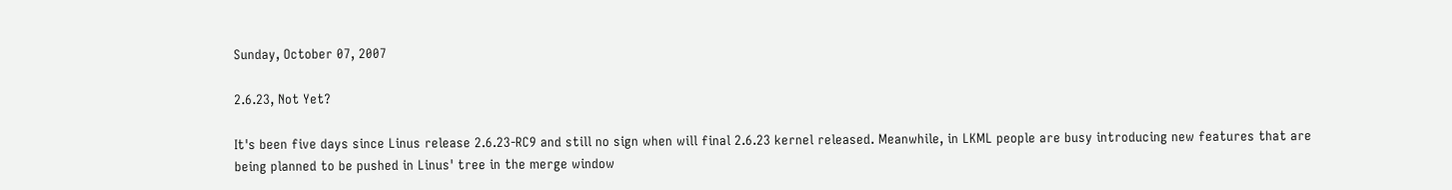Sunday, October 07, 2007

2.6.23, Not Yet?

It's been five days since Linus release 2.6.23-RC9 and still no sign when will final 2.6.23 kernel released. Meanwhile, in LKML people are busy introducing new features that are being planned to be pushed in Linus' tree in the merge window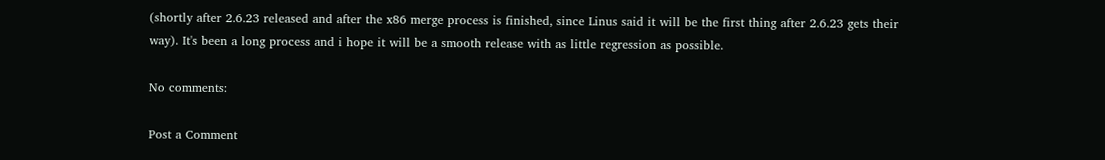(shortly after 2.6.23 released and after the x86 merge process is finished, since Linus said it will be the first thing after 2.6.23 gets their way). It's been a long process and i hope it will be a smooth release with as little regression as possible.

No comments:

Post a Comment